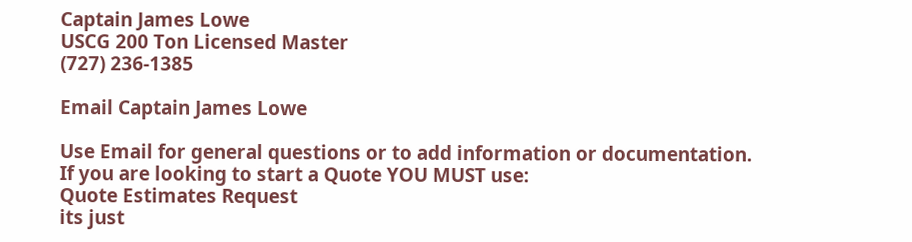Captain James Lowe
USCG 200 Ton Licensed Master
(727) 236-1385

Email Captain James Lowe

Use Email for general questions or to add information or documentation.
If you are looking to start a Quote YOU MUST use:
Quote Estimates Request
its just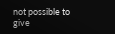not possible to give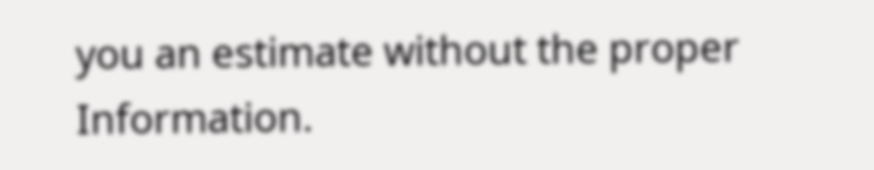you an estimate without the proper Information.